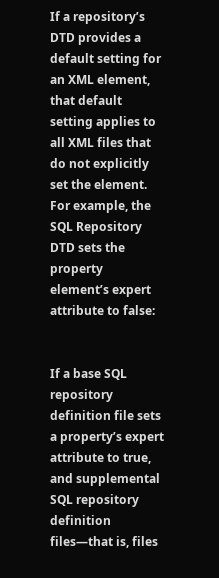If a repository’s DTD provides a default setting for an XML element, that default setting applies to all XML files that do not explicitly set the element. For example, the SQL Repository DTD sets the property element’s expert attribute to false:


If a base SQL repository definition file sets a property’s expert attribute to true, and supplemental SQL repository definition files—that is, files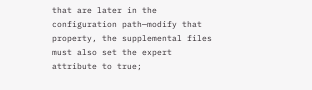that are later in the configuration path—modify that property, the supplemental files must also set the expert attribute to true;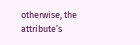otherwise, the attribute’s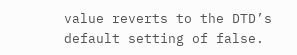value reverts to the DTD’s default setting of false.